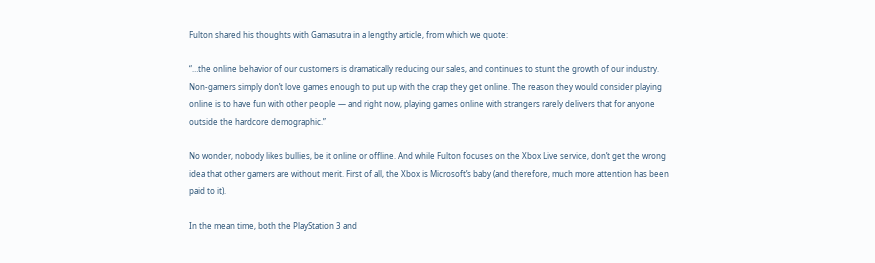Fulton shared his thoughts with Gamasutra in a lengthy article, from which we quote:

“…the online behavior of our customers is dramatically reducing our sales, and continues to stunt the growth of our industry. Non-gamers simply don’t love games enough to put up with the crap they get online. The reason they would consider playing online is to have fun with other people — and right now, playing games online with strangers rarely delivers that for anyone outside the hardcore demographic.”

No wonder, nobody likes bullies, be it online or offline. And while Fulton focuses on the Xbox Live service, don’t get the wrong idea that other gamers are without merit. First of all, the Xbox is Microsoft’s baby (and therefore, much more attention has been paid to it).

In the mean time, both the PlayStation 3 and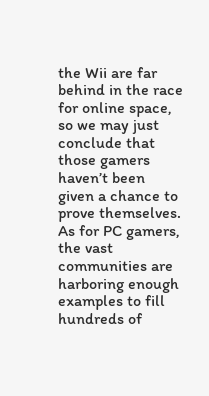the Wii are far behind in the race for online space, so we may just conclude that those gamers haven’t been given a chance to prove themselves. As for PC gamers, the vast communities are harboring enough examples to fill hundreds of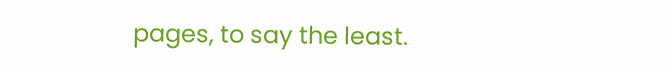pages, to say the least.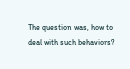The question was, how to deal with such behaviors?